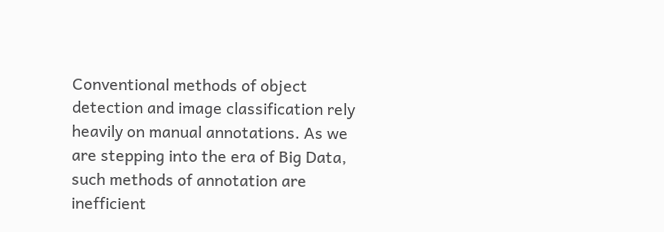Conventional methods of object detection and image classification rely heavily on manual annotations. As we are stepping into the era of Big Data, such methods of annotation are inefficient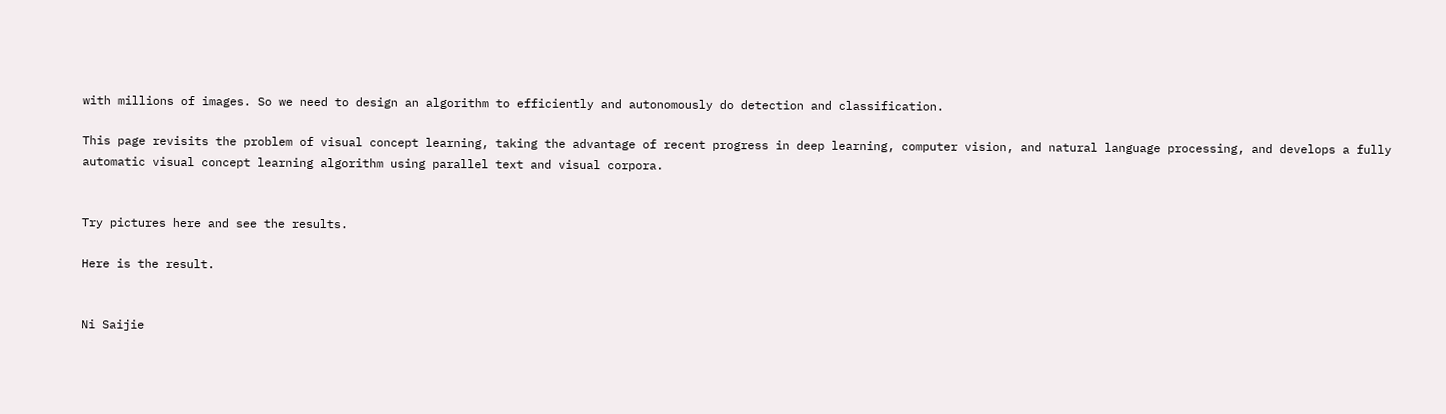with millions of images. So we need to design an algorithm to efficiently and autonomously do detection and classification.

This page revisits the problem of visual concept learning, taking the advantage of recent progress in deep learning, computer vision, and natural language processing, and develops a fully automatic visual concept learning algorithm using parallel text and visual corpora.


Try pictures here and see the results.

Here is the result.


Ni Saijie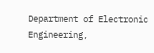Department of Electronic Engineering,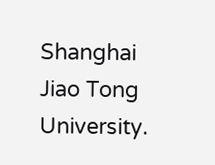Shanghai Jiao Tong University.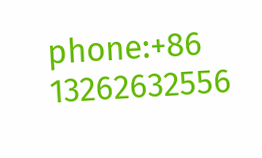phone:+86 13262632556